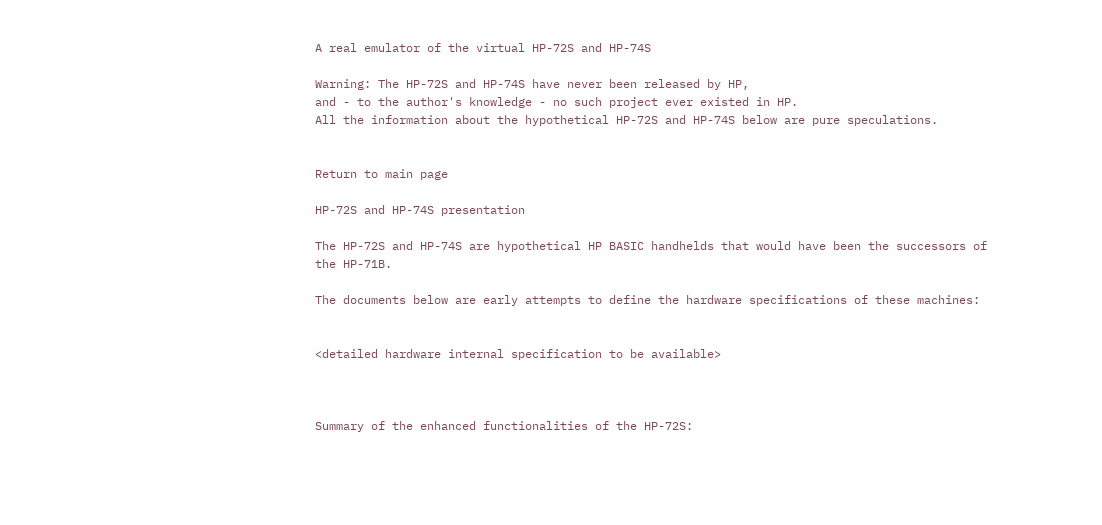A real emulator of the virtual HP-72S and HP-74S

Warning: The HP-72S and HP-74S have never been released by HP,
and - to the author's knowledge - no such project ever existed in HP.
All the information about the hypothetical HP-72S and HP-74S below are pure speculations.


Return to main page

HP-72S and HP-74S presentation

The HP-72S and HP-74S are hypothetical HP BASIC handhelds that would have been the successors of the HP-71B.

The documents below are early attempts to define the hardware specifications of these machines:


<detailed hardware internal specification to be available>



Summary of the enhanced functionalities of the HP-72S: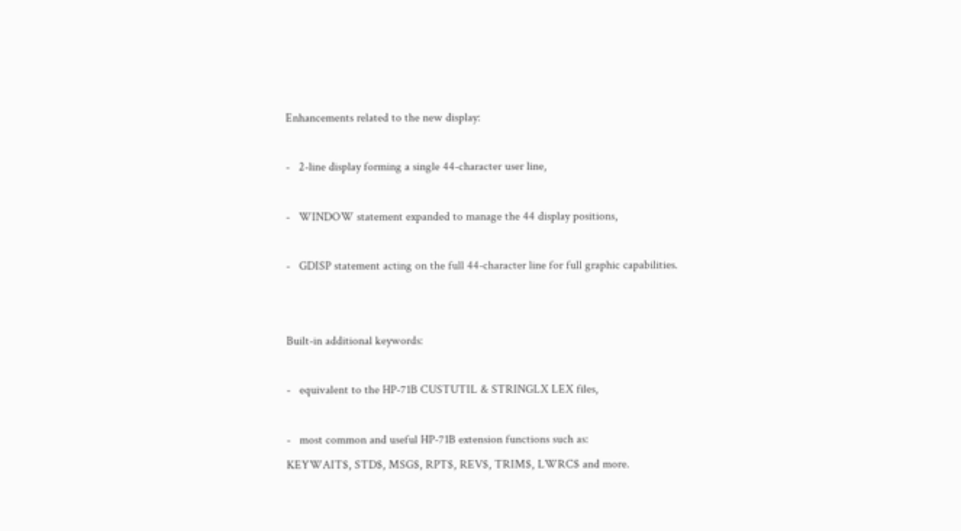Enhancements related to the new display:

-   2-line display forming a single 44-character user line,

-   WINDOW statement expanded to manage the 44 display positions,

-   GDISP statement acting on the full 44-character line for full graphic capabilities.


Built-in additional keywords:

-   equivalent to the HP-71B CUSTUTIL & STRINGLX LEX files,

-   most common and useful HP-71B extension functions such as:
KEYWAIT$, STD$, MSG$, RPT$, REV$, TRIM$, LWRC$ and more.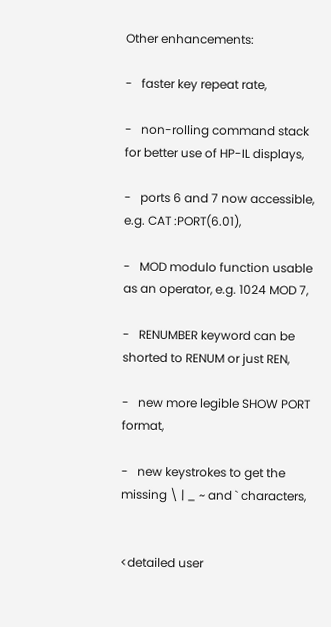Other enhancements:

-   faster key repeat rate,

-   non-rolling command stack for better use of HP-IL displays,

-   ports 6 and 7 now accessible, e.g. CAT :PORT(6.01),

-   MOD modulo function usable as an operator, e.g. 1024 MOD 7,

-   RENUMBER keyword can be shorted to RENUM or just REN,

-   new more legible SHOW PORT format,

-   new keystrokes to get the missing \ | _ ~ and ` characters,


<detailed user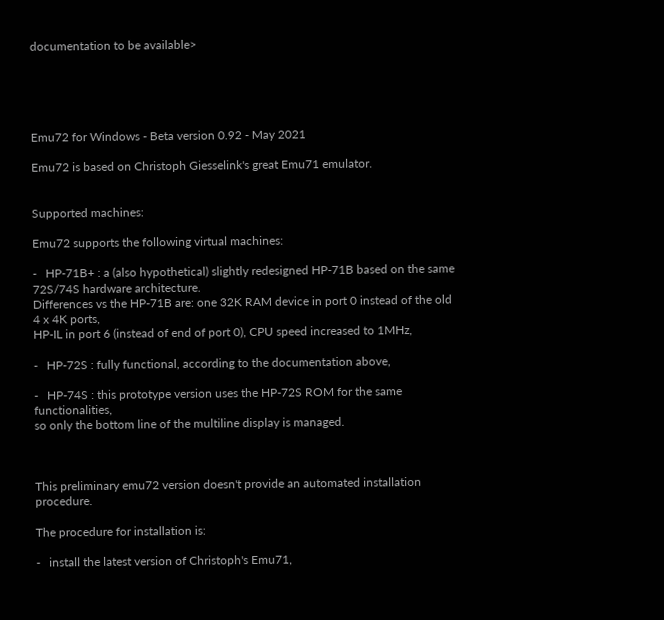documentation to be available>





Emu72 for Windows - Beta version 0.92 - May 2021

Emu72 is based on Christoph Giesselink's great Emu71 emulator.


Supported machines:

Emu72 supports the following virtual machines:

-   HP-71B+ : a (also hypothetical) slightly redesigned HP-71B based on the same 72S/74S hardware architecture.
Differences vs the HP-71B are: one 32K RAM device in port 0 instead of the old 4 x 4K ports,
HP-IL in port 6 (instead of end of port 0), CPU speed increased to 1MHz,

-   HP-72S : fully functional, according to the documentation above,

-   HP-74S : this prototype version uses the HP-72S ROM for the same functionalities,
so only the bottom line of the multiline display is managed.



This preliminary emu72 version doesn't provide an automated installation procedure.

The procedure for installation is:

-   install the latest version of Christoph's Emu71,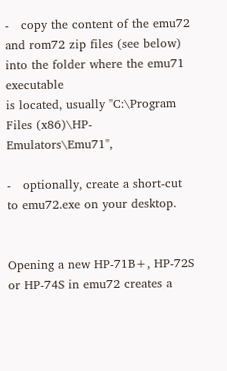-   copy the content of the emu72 and rom72 zip files (see below) into the folder where the emu71 executable
is located, usually "C:\Program Files (x86)\HP-Emulators\Emu71",

-   optionally, create a short-cut to emu72.exe on your desktop.


Opening a new HP-71B+, HP-72S or HP-74S in emu72 creates a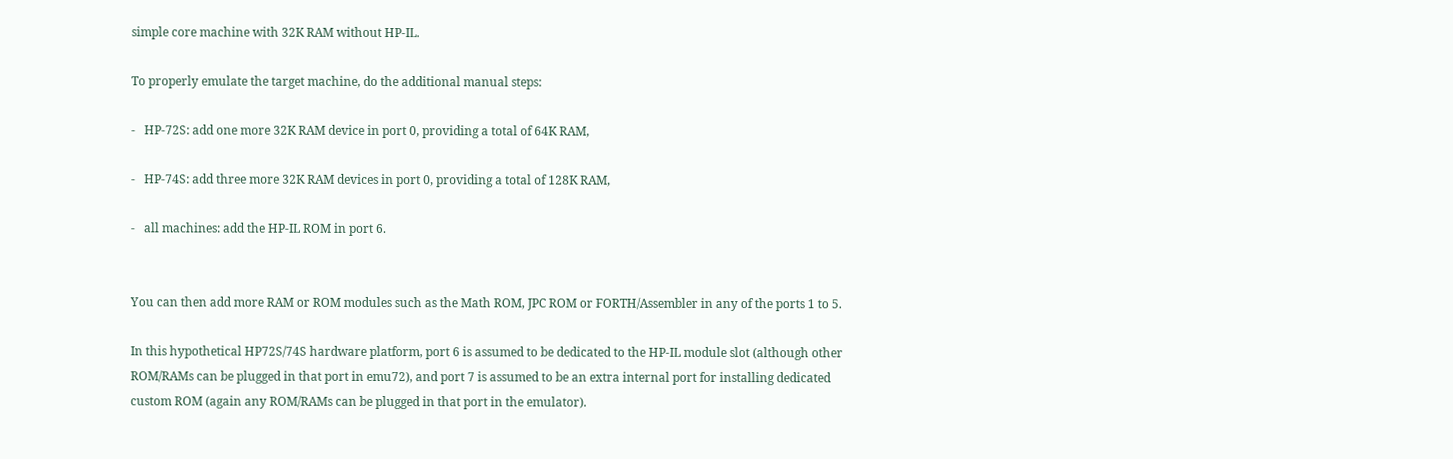simple core machine with 32K RAM without HP-IL.

To properly emulate the target machine, do the additional manual steps:

-   HP-72S: add one more 32K RAM device in port 0, providing a total of 64K RAM,

-   HP-74S: add three more 32K RAM devices in port 0, providing a total of 128K RAM,

-   all machines: add the HP-IL ROM in port 6.


You can then add more RAM or ROM modules such as the Math ROM, JPC ROM or FORTH/Assembler in any of the ports 1 to 5.

In this hypothetical HP72S/74S hardware platform, port 6 is assumed to be dedicated to the HP-IL module slot (although other ROM/RAMs can be plugged in that port in emu72), and port 7 is assumed to be an extra internal port for installing dedicated custom ROM (again any ROM/RAMs can be plugged in that port in the emulator).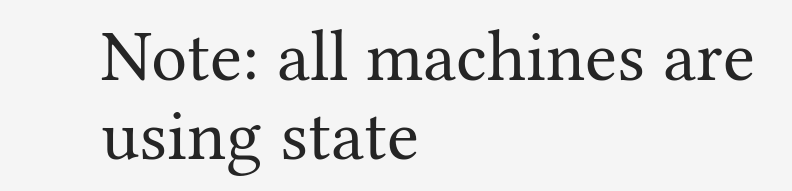Note: all machines are using state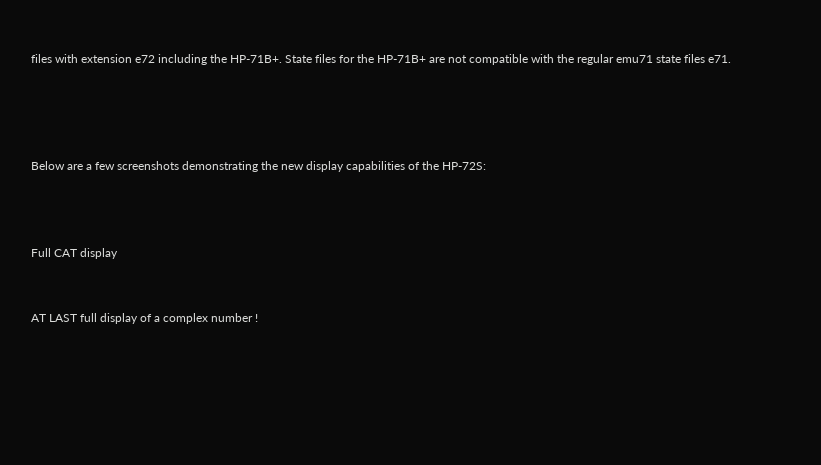files with extension e72 including the HP-71B+. State files for the HP-71B+ are not compatible with the regular emu71 state files e71.




Below are a few screenshots demonstrating the new display capabilities of the HP-72S:



Full CAT display


AT LAST full display of a complex number !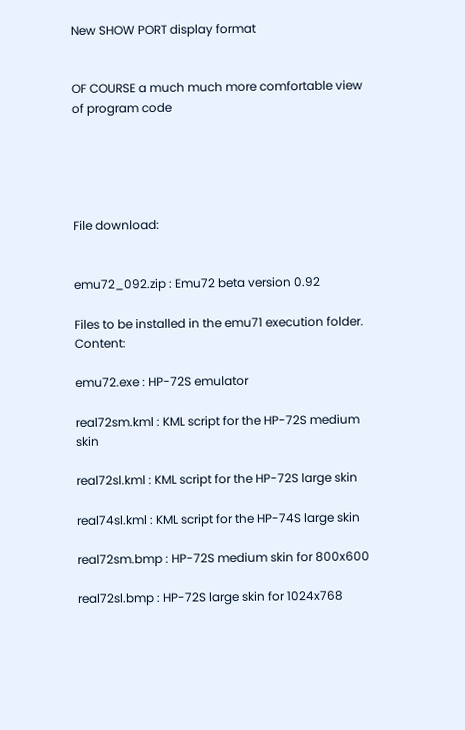New SHOW PORT display format


OF COURSE a much much more comfortable view of program code





File download:


emu72_092.zip : Emu72 beta version 0.92

Files to be installed in the emu71 execution folder. Content:

emu72.exe : HP-72S emulator

real72sm.kml : KML script for the HP-72S medium skin

real72sl.kml : KML script for the HP-72S large skin

real74sl.kml : KML script for the HP-74S large skin

real72sm.bmp : HP-72S medium skin for 800x600

real72sl.bmp : HP-72S large skin for 1024x768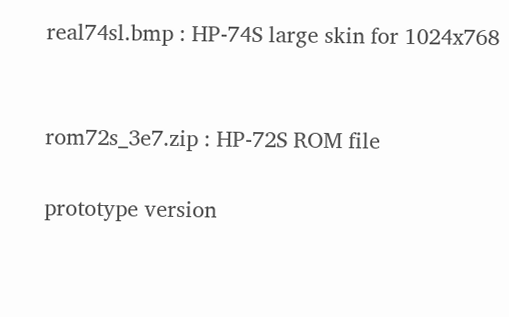real74sl.bmp : HP-74S large skin for 1024x768


rom72s_3e7.zip : HP-72S ROM file

prototype version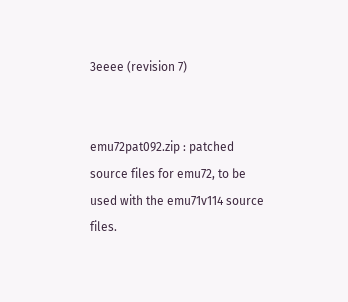3eeee (revision 7)


emu72pat092.zip : patched source files for emu72, to be used with the emu71v114 source files.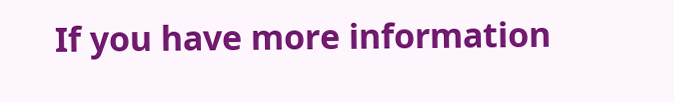If you have more information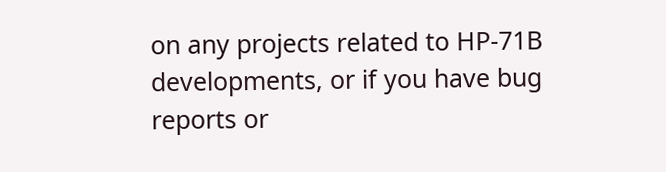on any projects related to HP-71B developments, or if you have bug reports or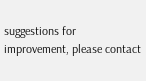suggestions for improvement, please contact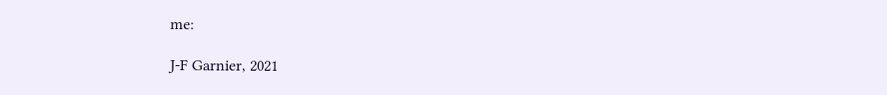me:

J-F Garnier, 2021